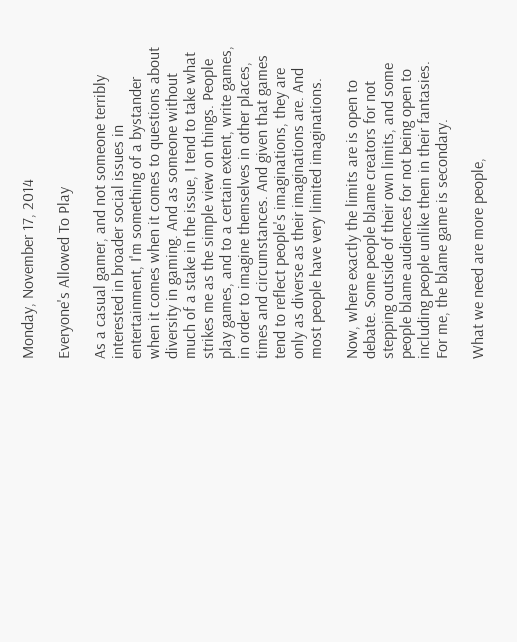Monday, November 17, 2014

Everyone's Allowed To Play

As a casual gamer, and not someone terribly interested in broader social issues in entertainment, I'm something of a bystander when it comes when it comes to questions about diversity in gaming. And as someone without much of a stake in the issue, I tend to take what strikes me as the simple view on things. People play games, and to a certain extent, write games, in order to imagine themselves in other places, times and circumstances. And given that games tend to reflect people's imaginations, they are only as diverse as their imaginations are. And most people have very limited imaginations.

Now, where exactly the limits are is open to debate. Some people blame creators for not stepping outside of their own limits, and some people blame audiences for not being open to including people unlike them in their fantasies. For me, the blame game is secondary.

What we need are more people,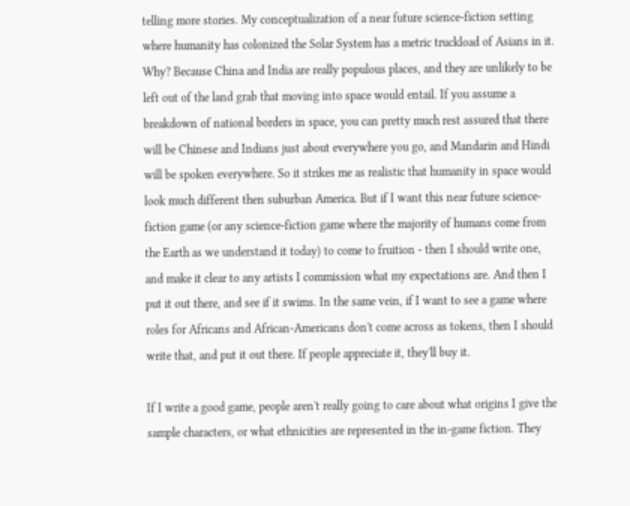telling more stories. My conceptualization of a near future science-fiction setting where humanity has colonized the Solar System has a metric truckload of Asians in it. Why? Because China and India are really populous places, and they are unlikely to be left out of the land grab that moving into space would entail. If you assume a breakdown of national borders in space, you can pretty much rest assured that there will be Chinese and Indians just about everywhere you go, and Mandarin and Hindi will be spoken everywhere. So it strikes me as realistic that humanity in space would look much different then suburban America. But if I want this near future science-fiction game (or any science-fiction game where the majority of humans come from the Earth as we understand it today) to come to fruition - then I should write one, and make it clear to any artists I commission what my expectations are. And then I put it out there, and see if it swims. In the same vein, if I want to see a game where roles for Africans and African-Americans don't come across as tokens, then I should write that, and put it out there. If people appreciate it, they'll buy it.

If I write a good game, people aren't really going to care about what origins I give the sample characters, or what ethnicities are represented in the in-game fiction. They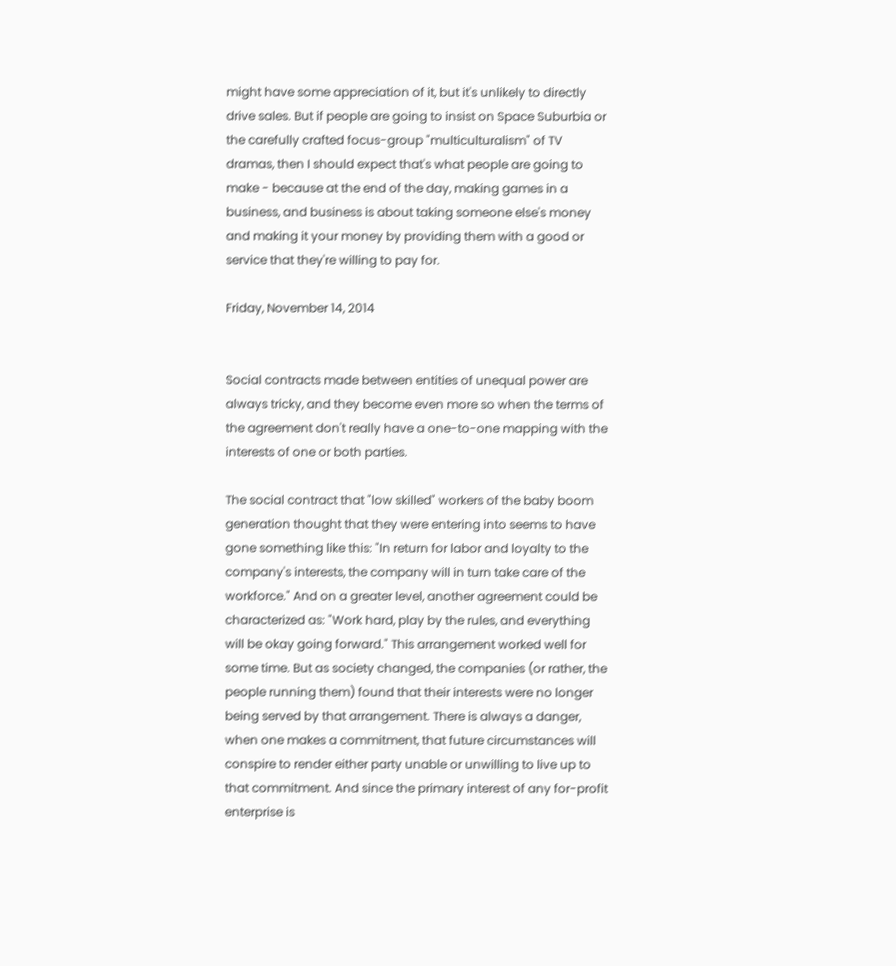might have some appreciation of it, but it's unlikely to directly drive sales. But if people are going to insist on Space Suburbia or the carefully crafted focus-group "multiculturalism" of TV dramas, then I should expect that's what people are going to make - because at the end of the day, making games in a business, and business is about taking someone else's money and making it your money by providing them with a good or service that they're willing to pay for.

Friday, November 14, 2014


Social contracts made between entities of unequal power are always tricky, and they become even more so when the terms of the agreement don't really have a one-to-one mapping with the interests of one or both parties.

The social contract that "low skilled" workers of the baby boom generation thought that they were entering into seems to have gone something like this: "In return for labor and loyalty to the company's interests, the company will in turn take care of the workforce." And on a greater level, another agreement could be characterized as: "Work hard, play by the rules, and everything will be okay going forward." This arrangement worked well for some time. But as society changed, the companies (or rather, the people running them) found that their interests were no longer being served by that arrangement. There is always a danger, when one makes a commitment, that future circumstances will conspire to render either party unable or unwilling to live up to that commitment. And since the primary interest of any for-profit enterprise is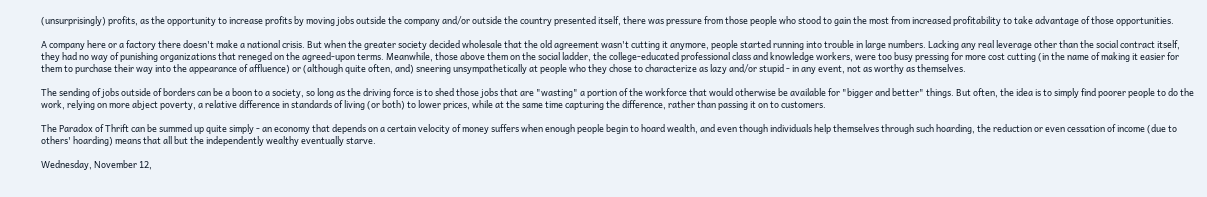(unsurprisingly) profits, as the opportunity to increase profits by moving jobs outside the company and/or outside the country presented itself, there was pressure from those people who stood to gain the most from increased profitability to take advantage of those opportunities.

A company here or a factory there doesn't make a national crisis. But when the greater society decided wholesale that the old agreement wasn't cutting it anymore, people started running into trouble in large numbers. Lacking any real leverage other than the social contract itself, they had no way of punishing organizations that reneged on the agreed-upon terms. Meanwhile, those above them on the social ladder, the college-educated professional class and knowledge workers, were too busy pressing for more cost cutting (in the name of making it easier for them to purchase their way into the appearance of affluence) or (although quite often, and) sneering unsympathetically at people who they chose to characterize as lazy and/or stupid - in any event, not as worthy as themselves.

The sending of jobs outside of borders can be a boon to a society, so long as the driving force is to shed those jobs that are "wasting" a portion of the workforce that would otherwise be available for "bigger and better" things. But often, the idea is to simply find poorer people to do the work, relying on more abject poverty, a relative difference in standards of living (or both) to lower prices, while at the same time capturing the difference, rather than passing it on to customers.

The Paradox of Thrift can be summed up quite simply - an economy that depends on a certain velocity of money suffers when enough people begin to hoard wealth, and even though individuals help themselves through such hoarding, the reduction or even cessation of income (due to others' hoarding) means that all but the independently wealthy eventually starve.

Wednesday, November 12,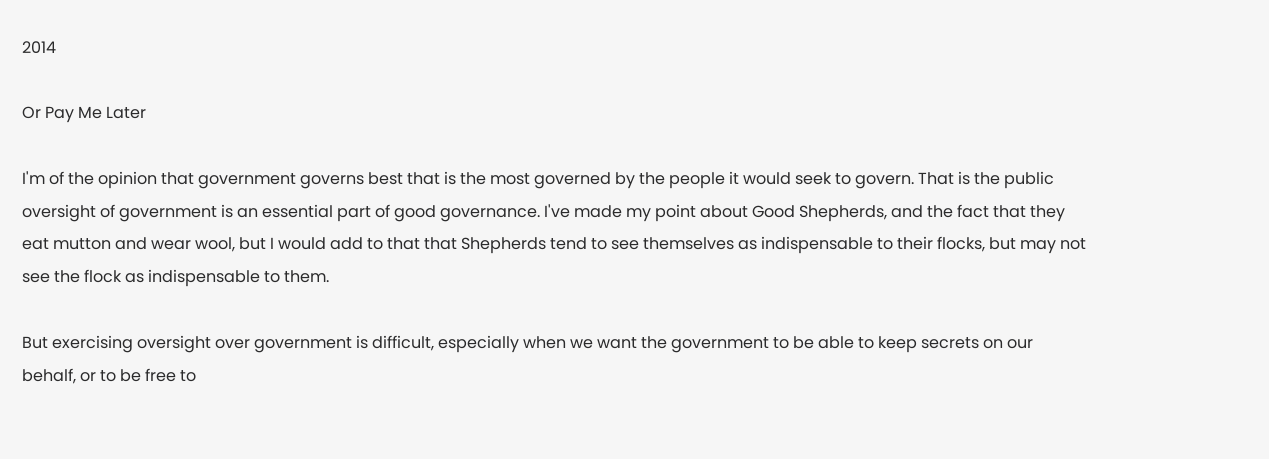2014

Or Pay Me Later

I'm of the opinion that government governs best that is the most governed by the people it would seek to govern. That is the public oversight of government is an essential part of good governance. I've made my point about Good Shepherds, and the fact that they eat mutton and wear wool, but I would add to that that Shepherds tend to see themselves as indispensable to their flocks, but may not see the flock as indispensable to them.

But exercising oversight over government is difficult, especially when we want the government to be able to keep secrets on our behalf, or to be free to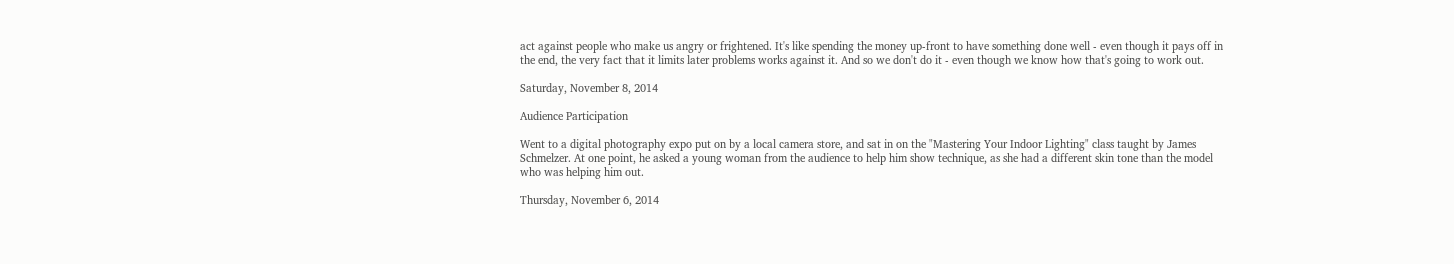act against people who make us angry or frightened. It's like spending the money up-front to have something done well - even though it pays off in the end, the very fact that it limits later problems works against it. And so we don't do it - even though we know how that's going to work out.

Saturday, November 8, 2014

Audience Participation

Went to a digital photography expo put on by a local camera store, and sat in on the "Mastering Your Indoor Lighting" class taught by James Schmelzer. At one point, he asked a young woman from the audience to help him show technique, as she had a different skin tone than the model who was helping him out.

Thursday, November 6, 2014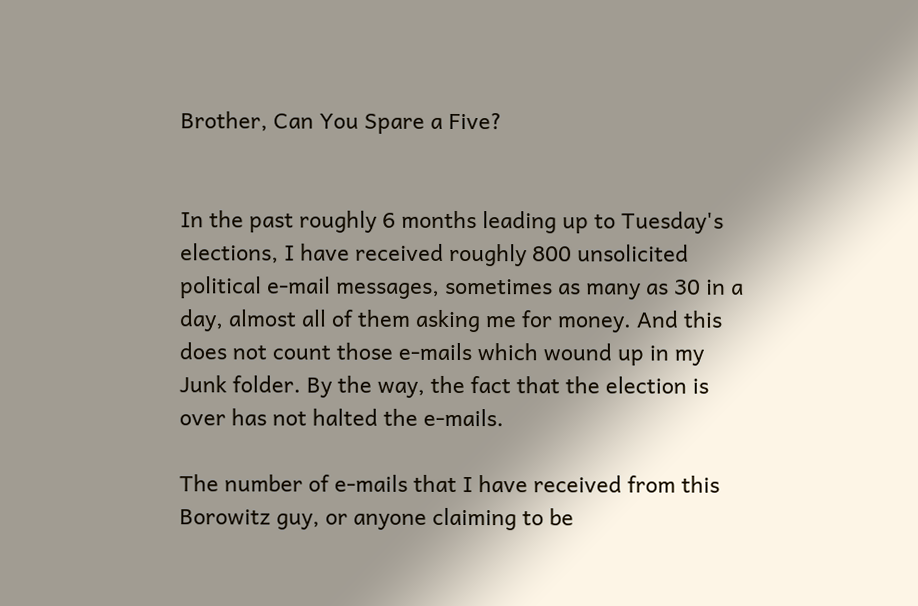Brother, Can You Spare a Five?


In the past roughly 6 months leading up to Tuesday's elections, I have received roughly 800 unsolicited political e-mail messages, sometimes as many as 30 in a day, almost all of them asking me for money. And this does not count those e-mails which wound up in my Junk folder. By the way, the fact that the election is over has not halted the e-mails.

The number of e-mails that I have received from this Borowitz guy, or anyone claiming to be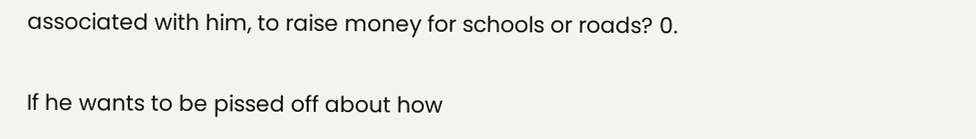associated with him, to raise money for schools or roads? 0.

If he wants to be pissed off about how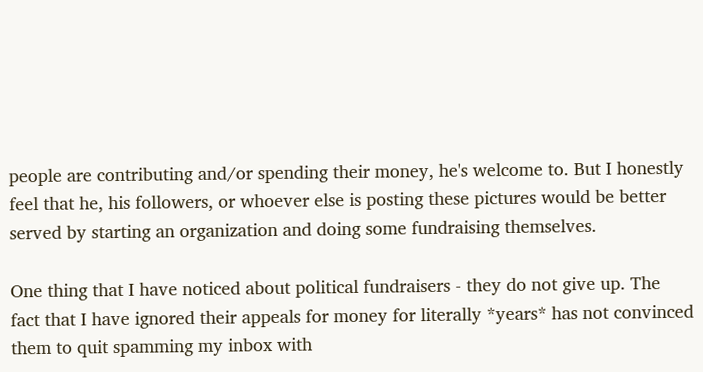people are contributing and/or spending their money, he's welcome to. But I honestly feel that he, his followers, or whoever else is posting these pictures would be better served by starting an organization and doing some fundraising themselves.

One thing that I have noticed about political fundraisers - they do not give up. The fact that I have ignored their appeals for money for literally *years* has not convinced them to quit spamming my inbox with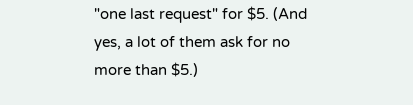"one last request" for $5. (And yes, a lot of them ask for no more than $5.)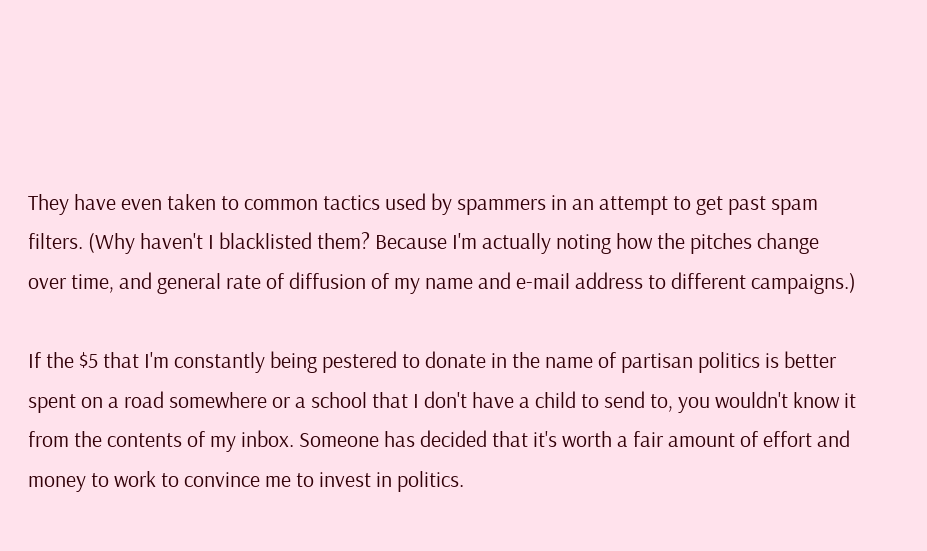They have even taken to common tactics used by spammers in an attempt to get past spam filters. (Why haven't I blacklisted them? Because I'm actually noting how the pitches change over time, and general rate of diffusion of my name and e-mail address to different campaigns.)

If the $5 that I'm constantly being pestered to donate in the name of partisan politics is better spent on a road somewhere or a school that I don't have a child to send to, you wouldn't know it from the contents of my inbox. Someone has decided that it's worth a fair amount of effort and money to work to convince me to invest in politics.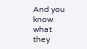And you know what they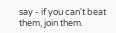say - if you can't beat them, join them.